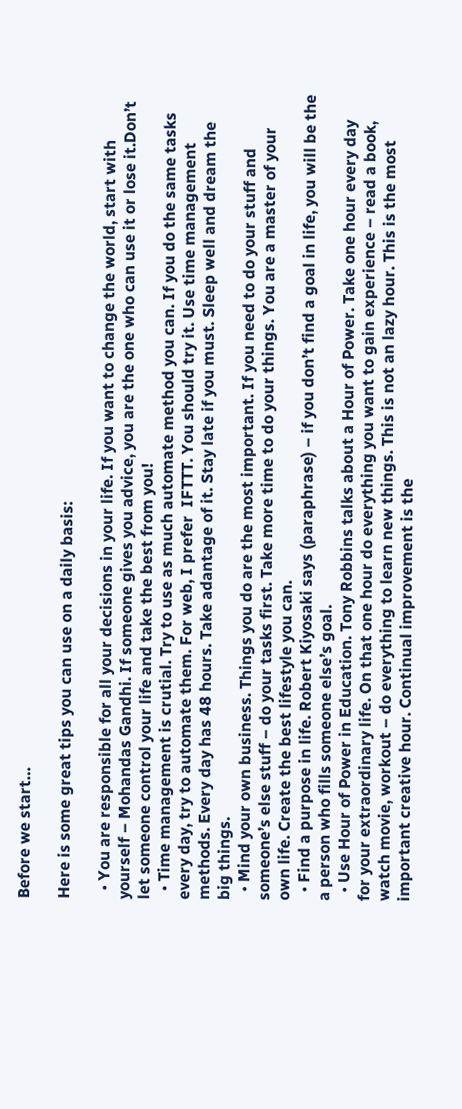Before we start…

Here is some great tips you can use on a daily basis:

  • You are responsible for all your decisions in your life. If you want to change the world, start with yourself – Mohandas Gandhi. If someone gives you advice, you are the one who can use it or lose it.Don’t let someone control your life and take the best from you!
  • Time management is crutial. Try to use as much automate method you can. If you do the same tasks every day, try to automate them. For web, I prefer  IFTTT. You should try it. Use time management methods. Every day has 48 hours. Take adantage of it. Stay late if you must. Sleep well and dream the big things.
  • Mind your own business. Things you do are the most important. If you need to do your stuff and someone’s else stuff – do your tasks first. Take more time to do your things. You are a master of your own life. Create the best lifestyle you can.
  • Find a purpose in life. Robert Kiyosaki says (paraphrase) – if you don’t find a goal in life, you will be the a person who fills someone else’s goal.
  • Use Hour of Power in Education. Tony Robbins talks about a Hour of Power. Take one hour every day for your extraordinary life. On that one hour do everything you want to gain experience – read a book, watch movie, workout – do everything to learn new things. This is not an lazy hour. This is the most important creative hour. Continual improvement is the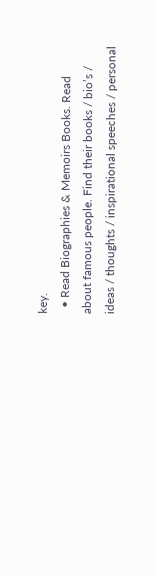key.
  • Read Biographies & Memoirs Books. Read about famous people. Find their books / bio’s / ideas / thoughts / inspirational speeches / personal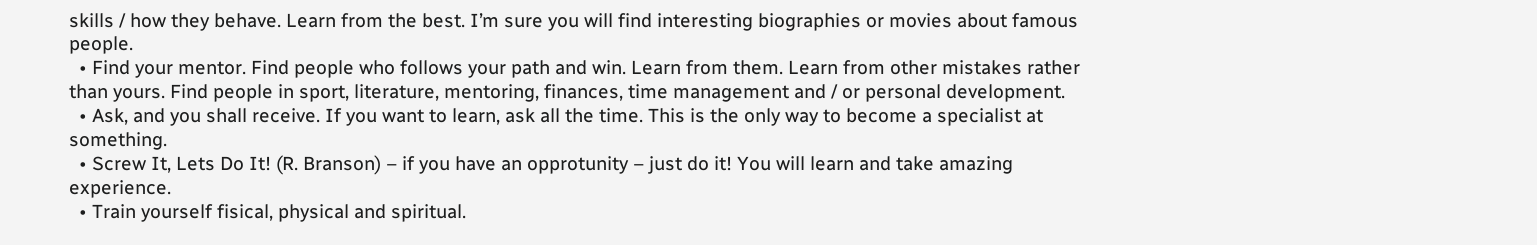skills / how they behave. Learn from the best. I’m sure you will find interesting biographies or movies about famous people.
  • Find your mentor. Find people who follows your path and win. Learn from them. Learn from other mistakes rather than yours. Find people in sport, literature, mentoring, finances, time management and / or personal development.
  • Ask, and you shall receive. If you want to learn, ask all the time. This is the only way to become a specialist at something.
  • Screw It, Lets Do It! (R. Branson) – if you have an opprotunity – just do it! You will learn and take amazing experience.
  • Train yourself fisical, physical and spiritual.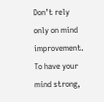Don’t rely only on mind improvement. To have your mind strong,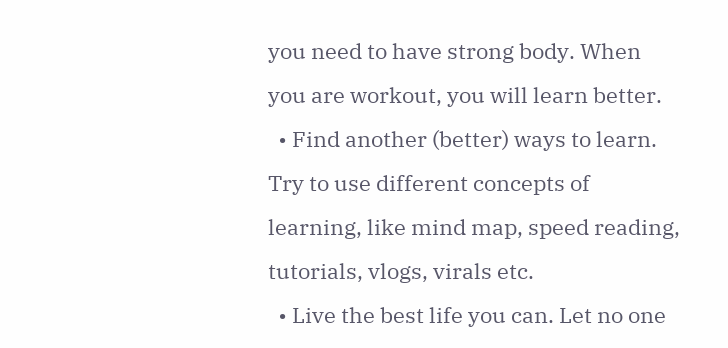you need to have strong body. When you are workout, you will learn better.
  • Find another (better) ways to learn. Try to use different concepts of learning, like mind map, speed reading, tutorials, vlogs, virals etc.
  • Live the best life you can. Let no one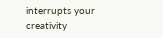interrupts your creativity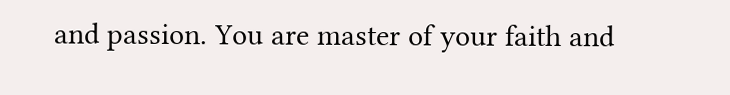and passion. You are master of your faith and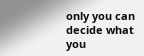only you can decide what you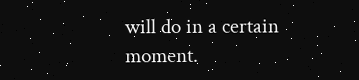will do in a certain moment.